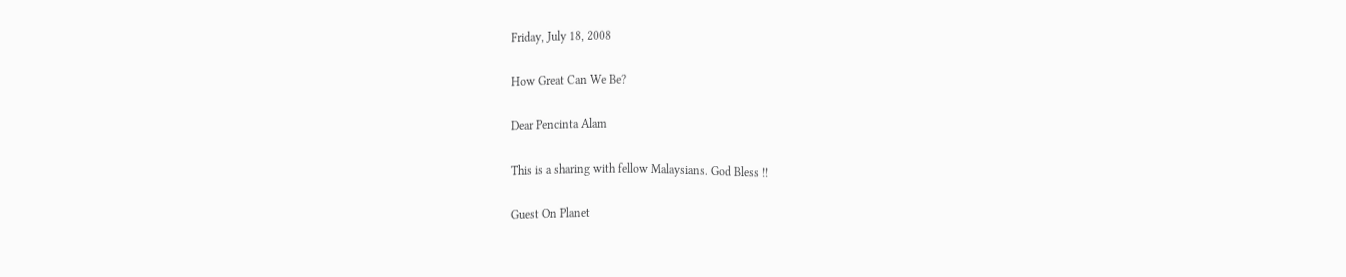Friday, July 18, 2008

How Great Can We Be?

Dear Pencinta Alam

This is a sharing with fellow Malaysians. God Bless !!

Guest On Planet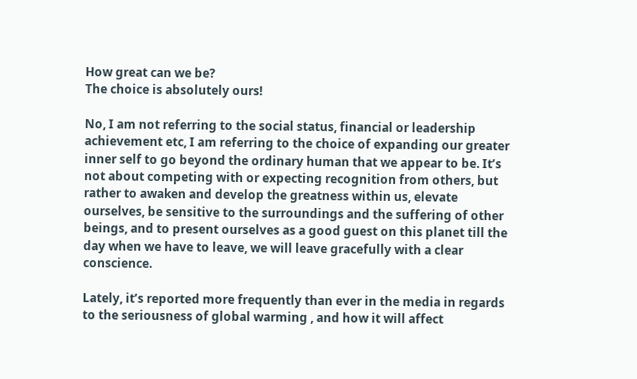How great can we be?
The choice is absolutely ours!

No, I am not referring to the social status, financial or leadership achievement etc, I am referring to the choice of expanding our greater inner self to go beyond the ordinary human that we appear to be. It’s not about competing with or expecting recognition from others, but rather to awaken and develop the greatness within us, elevate ourselves, be sensitive to the surroundings and the suffering of other beings, and to present ourselves as a good guest on this planet till the day when we have to leave, we will leave gracefully with a clear conscience.

Lately, it’s reported more frequently than ever in the media in regards to the seriousness of global warming , and how it will affect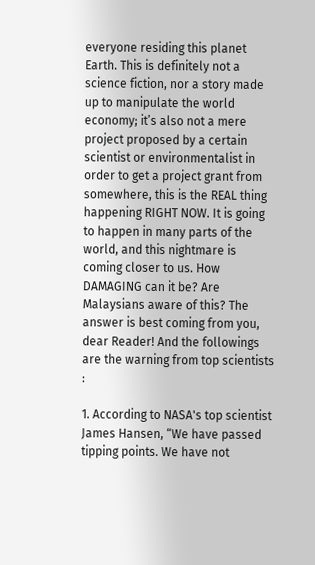everyone residing this planet Earth. This is definitely not a science fiction, nor a story made up to manipulate the world economy; it’s also not a mere project proposed by a certain scientist or environmentalist in order to get a project grant from somewhere, this is the REAL thing happening RIGHT NOW. It is going to happen in many parts of the world, and this nightmare is coming closer to us. How DAMAGING can it be? Are Malaysians aware of this? The answer is best coming from you, dear Reader! And the followings are the warning from top scientists :

1. According to NASA's top scientist James Hansen, “We have passed tipping points. We have not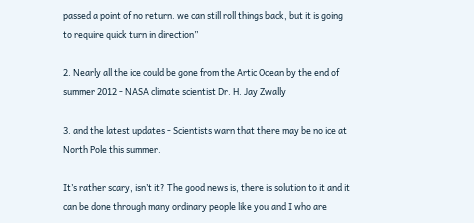passed a point of no return. we can still roll things back, but it is going to require quick turn in direction”

2. Nearly all the ice could be gone from the Artic Ocean by the end of summer 2012 - NASA climate scientist Dr. H. Jay Zwally

3. and the latest updates - Scientists warn that there may be no ice at North Pole this summer.

It’s rather scary, isn’t it? The good news is, there is solution to it and it can be done through many ordinary people like you and I who are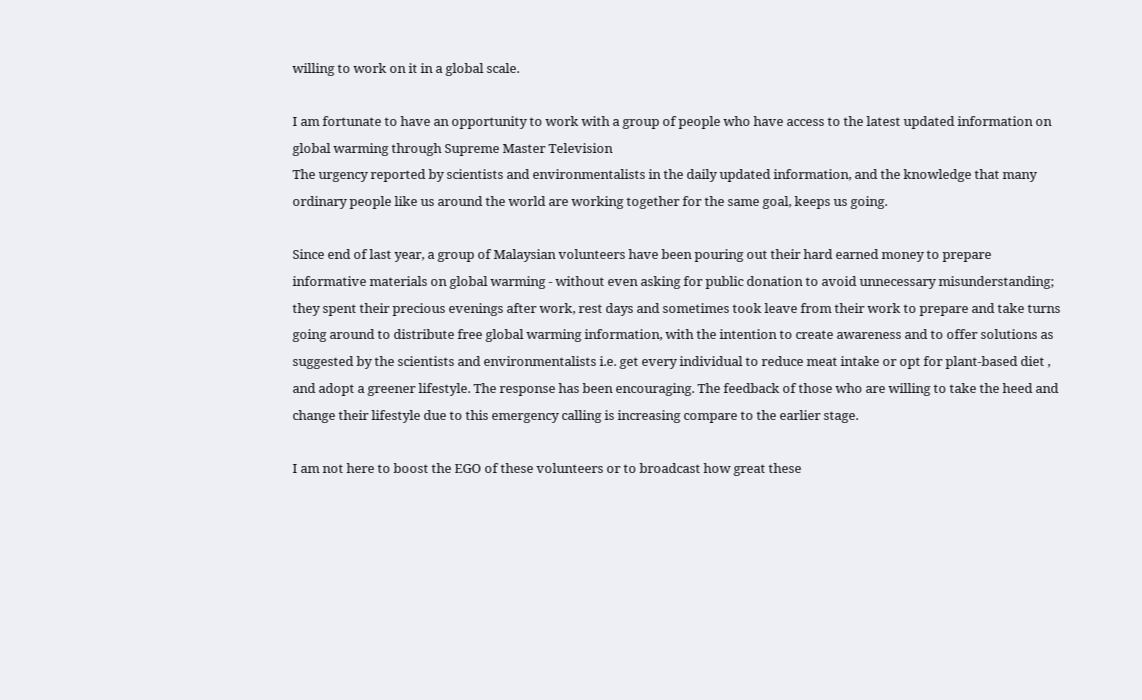willing to work on it in a global scale.

I am fortunate to have an opportunity to work with a group of people who have access to the latest updated information on global warming through Supreme Master Television
The urgency reported by scientists and environmentalists in the daily updated information, and the knowledge that many ordinary people like us around the world are working together for the same goal, keeps us going.

Since end of last year, a group of Malaysian volunteers have been pouring out their hard earned money to prepare informative materials on global warming - without even asking for public donation to avoid unnecessary misunderstanding; they spent their precious evenings after work, rest days and sometimes took leave from their work to prepare and take turns going around to distribute free global warming information, with the intention to create awareness and to offer solutions as suggested by the scientists and environmentalists i.e. get every individual to reduce meat intake or opt for plant-based diet , and adopt a greener lifestyle. The response has been encouraging. The feedback of those who are willing to take the heed and change their lifestyle due to this emergency calling is increasing compare to the earlier stage.

I am not here to boost the EGO of these volunteers or to broadcast how great these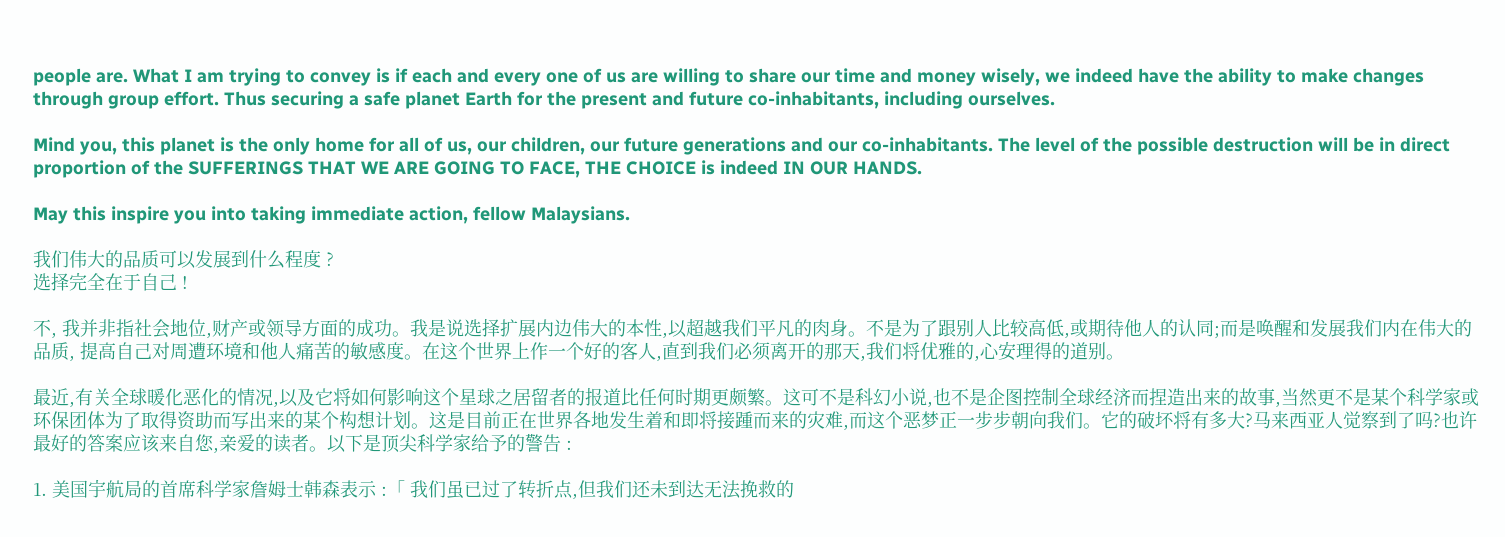people are. What I am trying to convey is if each and every one of us are willing to share our time and money wisely, we indeed have the ability to make changes through group effort. Thus securing a safe planet Earth for the present and future co-inhabitants, including ourselves.

Mind you, this planet is the only home for all of us, our children, our future generations and our co-inhabitants. The level of the possible destruction will be in direct proportion of the SUFFERINGS THAT WE ARE GOING TO FACE, THE CHOICE is indeed IN OUR HANDS.

May this inspire you into taking immediate action, fellow Malaysians.

我们伟大的品质可以发展到什么程度 ?
选择完全在于自己 !

不, 我并非指社会地位,财产或领导方面的成功。我是说选择扩展内边伟大的本性,以超越我们平凡的肉身。不是为了跟别人比较高低,或期待他人的认同;而是唤醒和发展我们内在伟大的品质, 提高自己对周遭环境和他人痛苦的敏感度。在这个世界上作一个好的客人,直到我们必须离开的那天,我们将优雅的,心安理得的道别。

最近,有关全球暖化恶化的情况,以及它将如何影响这个星球之居留者的报道比任何时期更颇繁。这可不是科幻小说,也不是企图控制全球经济而捏造出来的故事,当然更不是某个科学家或环保团体为了取得资助而写出来的某个构想计划。这是目前正在世界各地发生着和即将接踵而来的灾难,而这个恶梦正一步步朝向我们。它的破坏将有多大?马来西亚人觉察到了吗?也许最好的答案应该来自您,亲爱的读者。以下是顶尖科学家给予的警告 :

1. 美国宇航局的首席科学家詹姆士韩森表示 :「 我们虽已过了转折点,但我们还未到达无法挽救的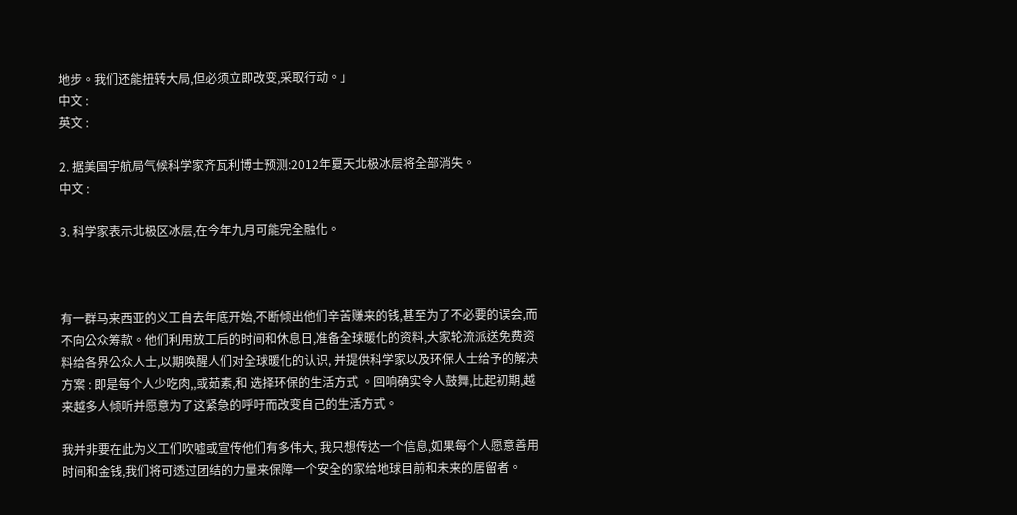地步。我们还能扭转大局,但必须立即改变,采取行动。」
中文 :
英文 :

2. 据美国宇航局气候科学家齐瓦利博士预测:2012年夏天北极冰层将全部消失。
中文 :

3. 科学家表示北极区冰层,在今年九月可能完全融化。



有一群马来西亚的义工自去年底开始,不断倾出他们辛苦赚来的钱,甚至为了不必要的误会,而不向公众筹款。他们利用放工后的时间和休息日,准备全球暖化的资料,大家轮流派送免费资料给各界公众人士,以期唤醒人们对全球暖化的认识, 并提供科学家以及环保人士给予的解决方案 : 即是每个人少吃肉,,或茹素,和 选择环保的生活方式 。回响确实令人鼓舞,比起初期,越来越多人倾听并愿意为了这紧急的呼吁而改变自己的生活方式。

我并非要在此为义工们吹嘘或宣传他们有多伟大, 我只想传达一个信息,如果每个人愿意善用时间和金钱,我们将可透过团结的力量来保障一个安全的家给地球目前和未来的居留者。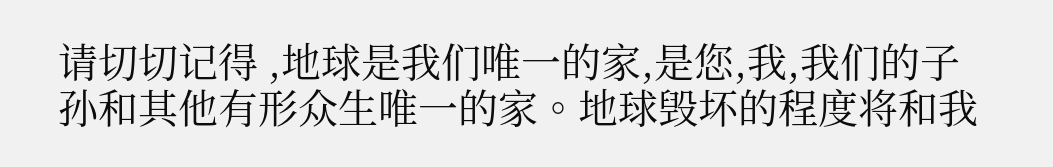请切切记得 ,地球是我们唯一的家,是您,我,我们的子孙和其他有形众生唯一的家。地球毁坏的程度将和我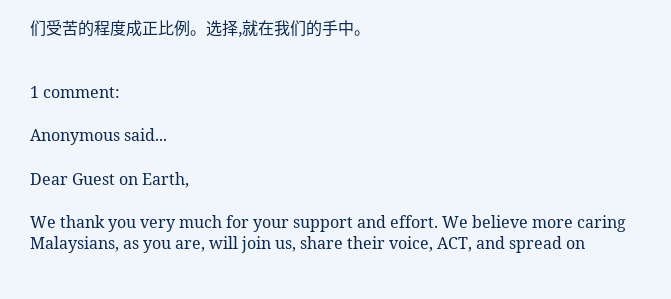们受苦的程度成正比例。选择,就在我们的手中。


1 comment:

Anonymous said...

Dear Guest on Earth,

We thank you very much for your support and effort. We believe more caring Malaysians, as you are, will join us, share their voice, ACT, and spread on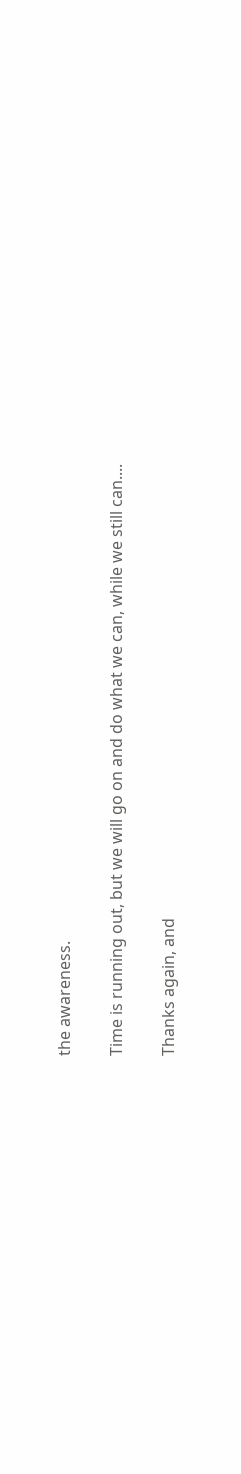the awareness.

Time is running out, but we will go on and do what we can, while we still can....

Thanks again, and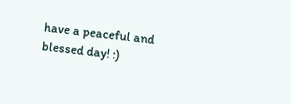have a peaceful and blessed day! :)